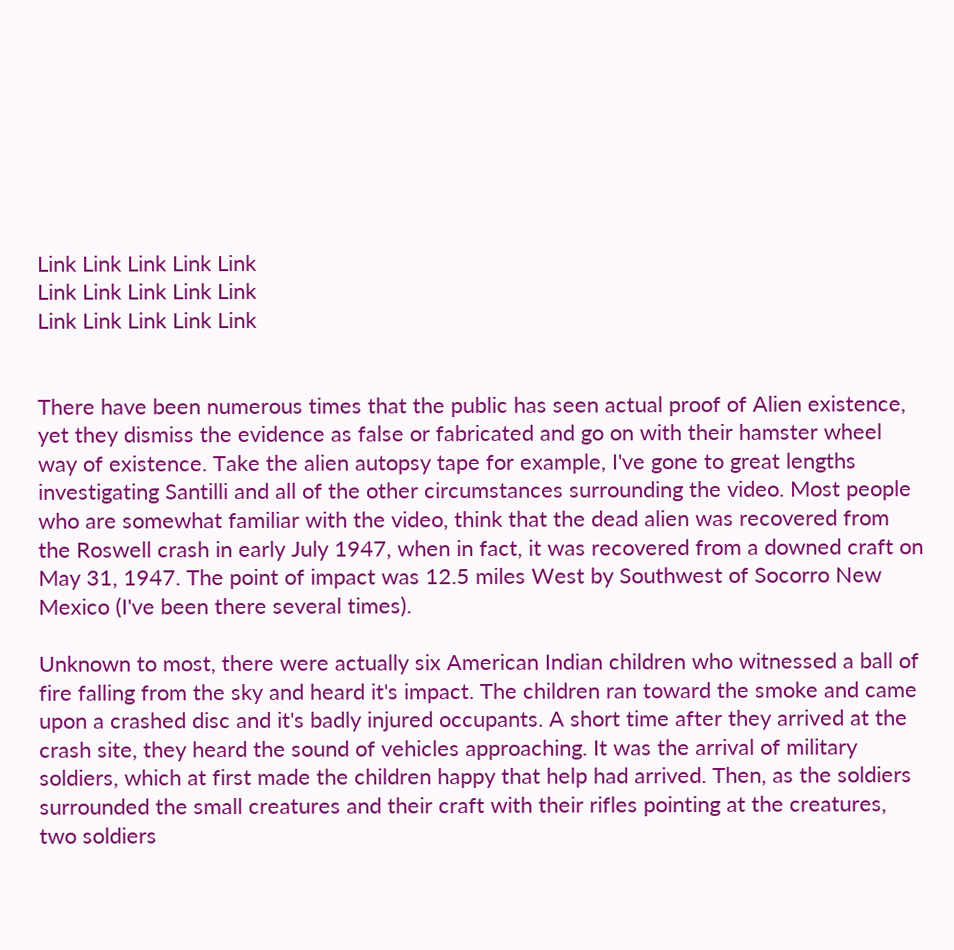Link Link Link Link Link
Link Link Link Link Link
Link Link Link Link Link


There have been numerous times that the public has seen actual proof of Alien existence, yet they dismiss the evidence as false or fabricated and go on with their hamster wheel way of existence. Take the alien autopsy tape for example, I've gone to great lengths investigating Santilli and all of the other circumstances surrounding the video. Most people who are somewhat familiar with the video, think that the dead alien was recovered from the Roswell crash in early July 1947, when in fact, it was recovered from a downed craft on May 31, 1947. The point of impact was 12.5 miles West by Southwest of Socorro New Mexico (I've been there several times).

Unknown to most, there were actually six American Indian children who witnessed a ball of fire falling from the sky and heard it's impact. The children ran toward the smoke and came upon a crashed disc and it's badly injured occupants. A short time after they arrived at the crash site, they heard the sound of vehicles approaching. It was the arrival of military soldiers, which at first made the children happy that help had arrived. Then, as the soldiers surrounded the small creatures and their craft with their rifles pointing at the creatures, two soldiers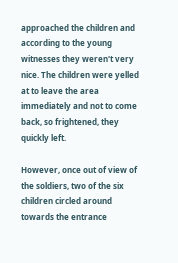approached the children and according to the young witnesses they weren't very nice. The children were yelled at to leave the area immediately and not to come back, so frightened, they quickly left.

However, once out of view of the soldiers, two of the six children circled around towards the entrance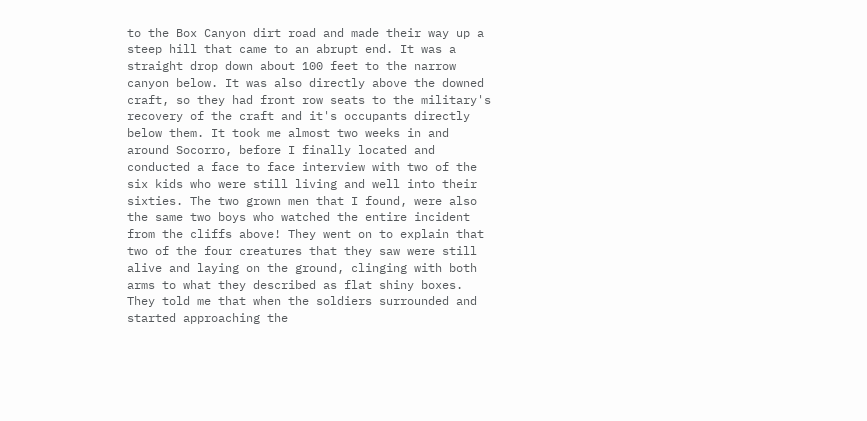to the Box Canyon dirt road and made their way up a steep hill that came to an abrupt end. It was a straight drop down about 100 feet to the narrow canyon below. It was also directly above the downed craft, so they had front row seats to the military's recovery of the craft and it's occupants directly below them. It took me almost two weeks in and around Socorro, before I finally located and conducted a face to face interview with two of the six kids who were still living and well into their sixties. The two grown men that I found, were also the same two boys who watched the entire incident from the cliffs above! They went on to explain that two of the four creatures that they saw were still alive and laying on the ground, clinging with both arms to what they described as flat shiny boxes. They told me that when the soldiers surrounded and started approaching the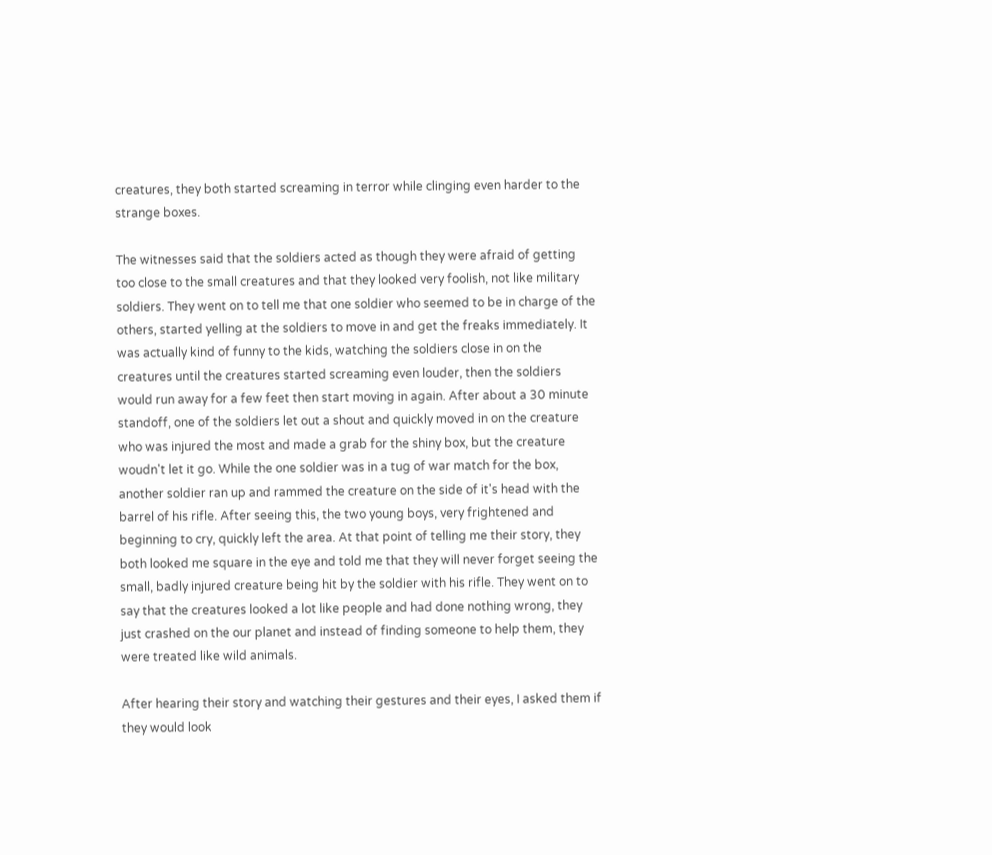creatures, they both started screaming in terror while clinging even harder to the strange boxes.

The witnesses said that the soldiers acted as though they were afraid of getting too close to the small creatures and that they looked very foolish, not like military soldiers. They went on to tell me that one soldier who seemed to be in charge of the others, started yelling at the soldiers to move in and get the freaks immediately. It was actually kind of funny to the kids, watching the soldiers close in on the creatures until the creatures started screaming even louder, then the soldiers would run away for a few feet then start moving in again. After about a 30 minute standoff, one of the soldiers let out a shout and quickly moved in on the creature who was injured the most and made a grab for the shiny box, but the creature woudn't let it go. While the one soldier was in a tug of war match for the box, another soldier ran up and rammed the creature on the side of it's head with the barrel of his rifle. After seeing this, the two young boys, very frightened and beginning to cry, quickly left the area. At that point of telling me their story, they both looked me square in the eye and told me that they will never forget seeing the small, badly injured creature being hit by the soldier with his rifle. They went on to say that the creatures looked a lot like people and had done nothing wrong, they just crashed on the our planet and instead of finding someone to help them, they were treated like wild animals.

After hearing their story and watching their gestures and their eyes, I asked them if they would look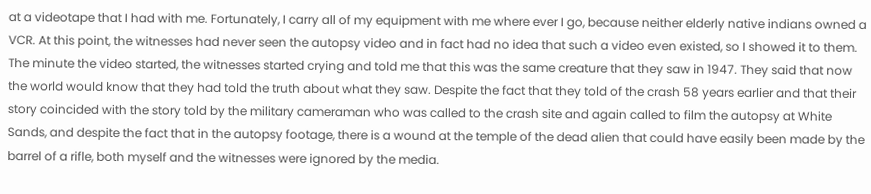at a videotape that I had with me. Fortunately, I carry all of my equipment with me where ever I go, because neither elderly native indians owned a VCR. At this point, the witnesses had never seen the autopsy video and in fact had no idea that such a video even existed, so I showed it to them. The minute the video started, the witnesses started crying and told me that this was the same creature that they saw in 1947. They said that now the world would know that they had told the truth about what they saw. Despite the fact that they told of the crash 58 years earlier and that their story coincided with the story told by the military cameraman who was called to the crash site and again called to film the autopsy at White Sands, and despite the fact that in the autopsy footage, there is a wound at the temple of the dead alien that could have easily been made by the barrel of a rifle, both myself and the witnesses were ignored by the media.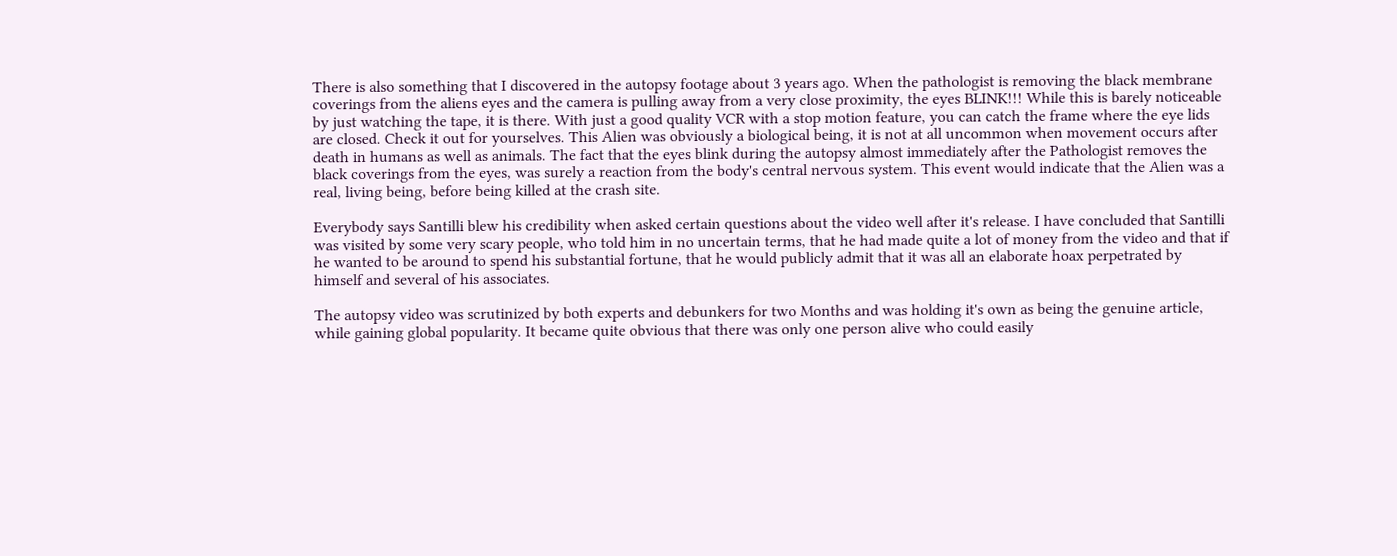There is also something that I discovered in the autopsy footage about 3 years ago. When the pathologist is removing the black membrane coverings from the aliens eyes and the camera is pulling away from a very close proximity, the eyes BLINK!!! While this is barely noticeable by just watching the tape, it is there. With just a good quality VCR with a stop motion feature, you can catch the frame where the eye lids are closed. Check it out for yourselves. This Alien was obviously a biological being, it is not at all uncommon when movement occurs after death in humans as well as animals. The fact that the eyes blink during the autopsy almost immediately after the Pathologist removes the black coverings from the eyes, was surely a reaction from the body's central nervous system. This event would indicate that the Alien was a real, living being, before being killed at the crash site.

Everybody says Santilli blew his credibility when asked certain questions about the video well after it's release. I have concluded that Santilli was visited by some very scary people, who told him in no uncertain terms, that he had made quite a lot of money from the video and that if he wanted to be around to spend his substantial fortune, that he would publicly admit that it was all an elaborate hoax perpetrated by himself and several of his associates.

The autopsy video was scrutinized by both experts and debunkers for two Months and was holding it's own as being the genuine article, while gaining global popularity. It became quite obvious that there was only one person alive who could easily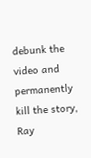debunk the video and permanently kill the story, Ray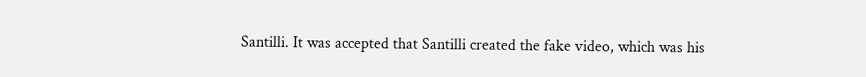Santilli. It was accepted that Santilli created the fake video, which was his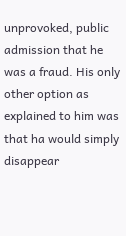unprovoked, public admission that he was a fraud. His only other option as explained to him was that ha would simply disappear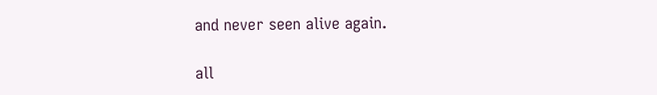and never seen alive again.

all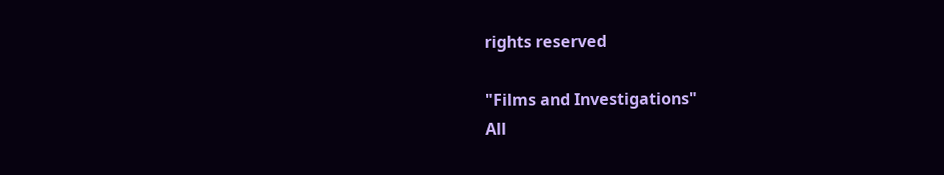rights reserved

"Films and Investigations"
All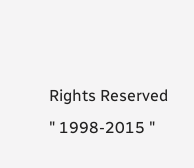Rights Reserved
" 1998-2015 "